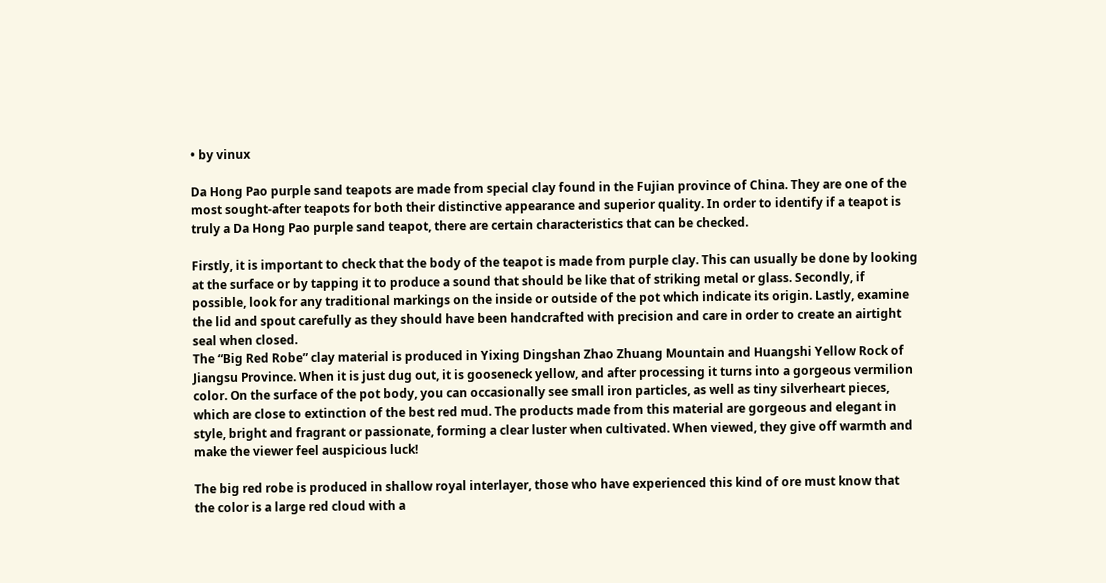• by vinux

Da Hong Pao purple sand teapots are made from special clay found in the Fujian province of China. They are one of the most sought-after teapots for both their distinctive appearance and superior quality. In order to identify if a teapot is truly a Da Hong Pao purple sand teapot, there are certain characteristics that can be checked.

Firstly, it is important to check that the body of the teapot is made from purple clay. This can usually be done by looking at the surface or by tapping it to produce a sound that should be like that of striking metal or glass. Secondly, if possible, look for any traditional markings on the inside or outside of the pot which indicate its origin. Lastly, examine the lid and spout carefully as they should have been handcrafted with precision and care in order to create an airtight seal when closed.
The “Big Red Robe” clay material is produced in Yixing Dingshan Zhao Zhuang Mountain and Huangshi Yellow Rock of Jiangsu Province. When it is just dug out, it is gooseneck yellow, and after processing it turns into a gorgeous vermilion color. On the surface of the pot body, you can occasionally see small iron particles, as well as tiny silverheart pieces, which are close to extinction of the best red mud. The products made from this material are gorgeous and elegant in style, bright and fragrant or passionate, forming a clear luster when cultivated. When viewed, they give off warmth and make the viewer feel auspicious luck!

The big red robe is produced in shallow royal interlayer, those who have experienced this kind of ore must know that the color is a large red cloud with a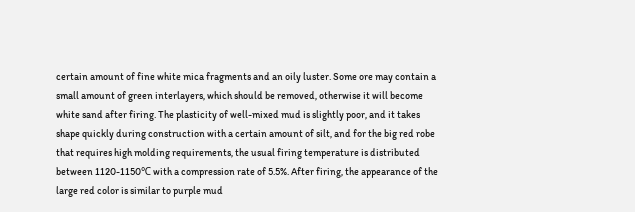certain amount of fine white mica fragments and an oily luster. Some ore may contain a small amount of green interlayers, which should be removed, otherwise it will become white sand after firing. The plasticity of well-mixed mud is slightly poor, and it takes shape quickly during construction with a certain amount of silt, and for the big red robe that requires high molding requirements, the usual firing temperature is distributed between 1120-1150℃ with a compression rate of 5.5%. After firing, the appearance of the large red color is similar to purple mud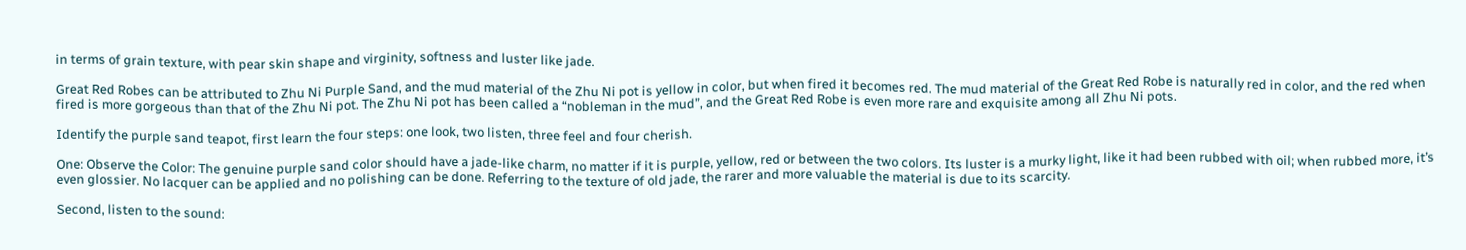in terms of grain texture, with pear skin shape and virginity, softness and luster like jade.

Great Red Robes can be attributed to Zhu Ni Purple Sand, and the mud material of the Zhu Ni pot is yellow in color, but when fired it becomes red. The mud material of the Great Red Robe is naturally red in color, and the red when fired is more gorgeous than that of the Zhu Ni pot. The Zhu Ni pot has been called a “nobleman in the mud”, and the Great Red Robe is even more rare and exquisite among all Zhu Ni pots.

Identify the purple sand teapot, first learn the four steps: one look, two listen, three feel and four cherish.

One: Observe the Color: The genuine purple sand color should have a jade-like charm, no matter if it is purple, yellow, red or between the two colors. Its luster is a murky light, like it had been rubbed with oil; when rubbed more, it’s even glossier. No lacquer can be applied and no polishing can be done. Referring to the texture of old jade, the rarer and more valuable the material is due to its scarcity.

Second, listen to the sound: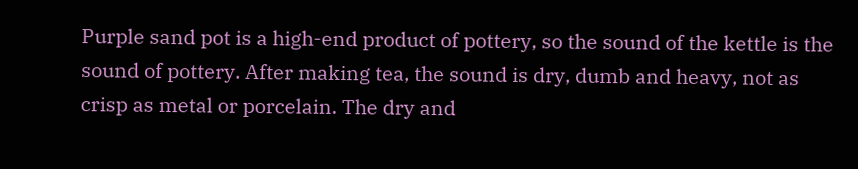Purple sand pot is a high-end product of pottery, so the sound of the kettle is the sound of pottery. After making tea, the sound is dry, dumb and heavy, not as crisp as metal or porcelain. The dry and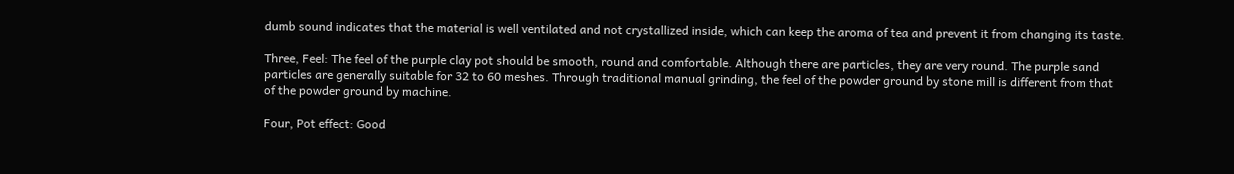dumb sound indicates that the material is well ventilated and not crystallized inside, which can keep the aroma of tea and prevent it from changing its taste.

Three, Feel: The feel of the purple clay pot should be smooth, round and comfortable. Although there are particles, they are very round. The purple sand particles are generally suitable for 32 to 60 meshes. Through traditional manual grinding, the feel of the powder ground by stone mill is different from that of the powder ground by machine.

Four, Pot effect: Good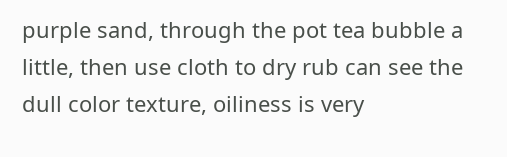purple sand, through the pot tea bubble a little, then use cloth to dry rub can see the dull color texture, oiliness is very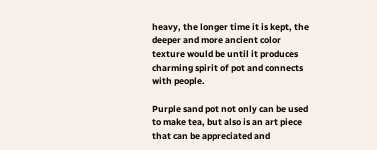heavy, the longer time it is kept, the deeper and more ancient color texture would be until it produces charming spirit of pot and connects with people.

Purple sand pot not only can be used to make tea, but also is an art piece that can be appreciated and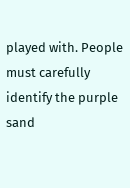played with. People must carefully identify the purple sand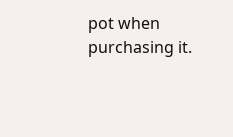pot when purchasing it.